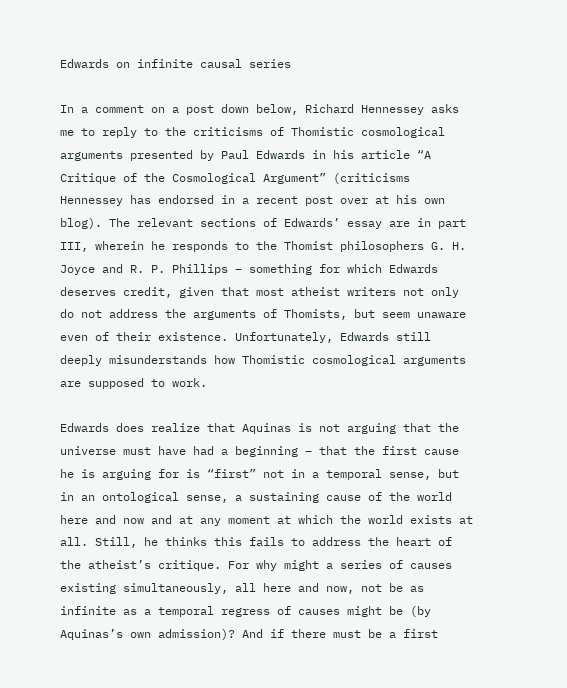Edwards on infinite causal series

In a comment on a post down below, Richard Hennessey asks me to reply to the criticisms of Thomistic cosmological arguments presented by Paul Edwards in his article “A Critique of the Cosmological Argument” (criticisms Hennessey has endorsed in a recent post over at his own blog). The relevant sections of Edwards’ essay are in part III, wherein he responds to the Thomist philosophers G. H. Joyce and R. P. Phillips – something for which Edwards deserves credit, given that most atheist writers not only do not address the arguments of Thomists, but seem unaware even of their existence. Unfortunately, Edwards still deeply misunderstands how Thomistic cosmological arguments are supposed to work.

Edwards does realize that Aquinas is not arguing that the universe must have had a beginning – that the first cause he is arguing for is “first” not in a temporal sense, but in an ontological sense, a sustaining cause of the world here and now and at any moment at which the world exists at all. Still, he thinks this fails to address the heart of the atheist’s critique. For why might a series of causes existing simultaneously, all here and now, not be as infinite as a temporal regress of causes might be (by Aquinas’s own admission)? And if there must be a first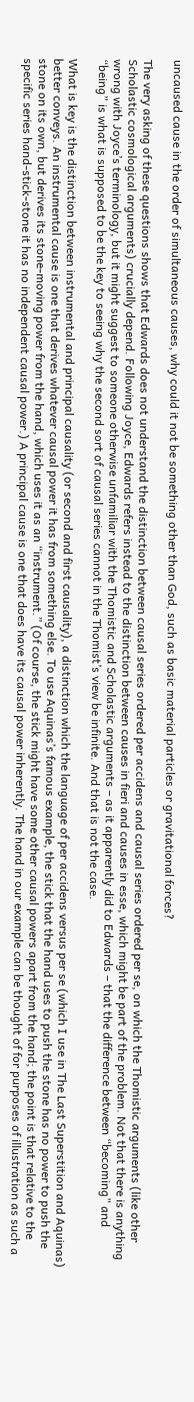uncaused cause in the order of simultaneous causes, why could it not be something other than God, such as basic material particles or gravitational forces?

The very asking of these questions shows that Edwards does not understand the distinction between causal series ordered per accidens and causal series ordered per se, on which the Thomistic arguments (like other Scholastic cosmological arguments) crucially depend. Following Joyce, Edwards refers instead to the distinction between causes in fieri and causes in esse, which might be part of the problem. Not that there is anything wrong with Joyce’s terminology, but it might suggest to someone otherwise unfamiliar with the Thomistic and Scholastic arguments – as it apparently did to Edwards – that the difference between “becoming” and “being” is what is supposed to be the key to seeing why the second sort of causal series cannot in the Thomist’s view be infinite. And that is not the case.

What is key is the distinction between instrumental and principal causality (or second and first causality), a distinction which the language of per accidens versus per se (which I use in The Last Superstition and Aquinas) better conveys. An instrumental cause is one that derives whatever causal power it has from something else. To use Aquinas’s famous example, the stick that the hand uses to push the stone has no power to push the stone on its own, but derives its stone-moving power from the hand, which uses it as an “instrument.” (Of course, the stick might have some other causal powers apart from the hand; the point is that relative to the specific series hand-stick-stone it has no independent causal power.) A principal cause is one that does have its causal power inherently. The hand in our example can be thought of for purposes of illustration as such a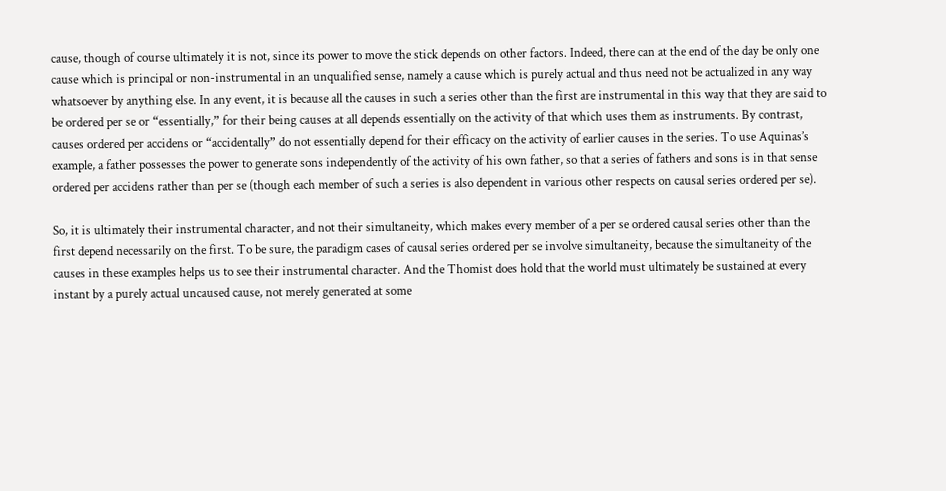cause, though of course ultimately it is not, since its power to move the stick depends on other factors. Indeed, there can at the end of the day be only one cause which is principal or non-instrumental in an unqualified sense, namely a cause which is purely actual and thus need not be actualized in any way whatsoever by anything else. In any event, it is because all the causes in such a series other than the first are instrumental in this way that they are said to be ordered per se or “essentially,” for their being causes at all depends essentially on the activity of that which uses them as instruments. By contrast, causes ordered per accidens or “accidentally” do not essentially depend for their efficacy on the activity of earlier causes in the series. To use Aquinas’s example, a father possesses the power to generate sons independently of the activity of his own father, so that a series of fathers and sons is in that sense ordered per accidens rather than per se (though each member of such a series is also dependent in various other respects on causal series ordered per se).

So, it is ultimately their instrumental character, and not their simultaneity, which makes every member of a per se ordered causal series other than the first depend necessarily on the first. To be sure, the paradigm cases of causal series ordered per se involve simultaneity, because the simultaneity of the causes in these examples helps us to see their instrumental character. And the Thomist does hold that the world must ultimately be sustained at every instant by a purely actual uncaused cause, not merely generated at some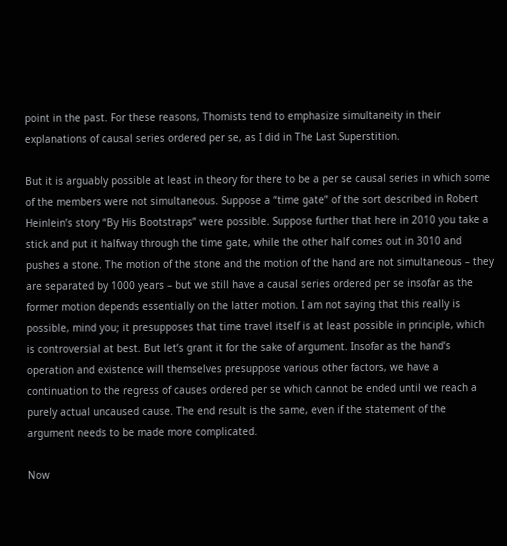point in the past. For these reasons, Thomists tend to emphasize simultaneity in their explanations of causal series ordered per se, as I did in The Last Superstition.

But it is arguably possible at least in theory for there to be a per se causal series in which some of the members were not simultaneous. Suppose a “time gate” of the sort described in Robert Heinlein’s story “By His Bootstraps” were possible. Suppose further that here in 2010 you take a stick and put it halfway through the time gate, while the other half comes out in 3010 and pushes a stone. The motion of the stone and the motion of the hand are not simultaneous – they are separated by 1000 years – but we still have a causal series ordered per se insofar as the former motion depends essentially on the latter motion. I am not saying that this really is possible, mind you; it presupposes that time travel itself is at least possible in principle, which is controversial at best. But let’s grant it for the sake of argument. Insofar as the hand’s operation and existence will themselves presuppose various other factors, we have a continuation to the regress of causes ordered per se which cannot be ended until we reach a purely actual uncaused cause. The end result is the same, even if the statement of the argument needs to be made more complicated.

Now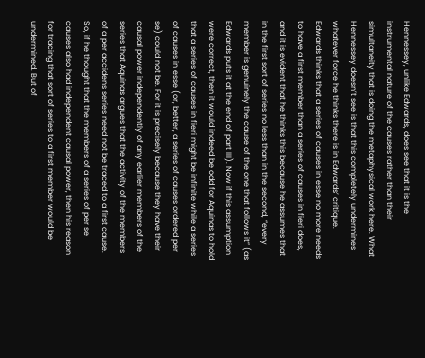Hennessey, unlike Edwards, does see that it is the instrumental nature of the causes rather than their simultaneity that is doing the metaphysical work here. What Hennessey doesn’t see is that this completely undermines whatever force he thinks there is in Edwards’ critique. Edwards thinks that a series of causes in esse no more needs to have a first member than a series of causes in fieri does, and it is evident that he thinks this because he assumes that in the first sort of series no less than in the second, “every member is genuinely the cause of the one that follows it” (as Edwards puts it at the end of part III). Now if this assumption were correct, then it would indeed be odd for Aquinas to hold that a series of causes in fieri might be infinite while a series of causes in esse (or, better, a series of causes ordered per se) could not be. For it is precisely because they have their causal power independently of any earlier members of the series that Aquinas argues that the activity of the members of a per accidens series need not be traced to a first cause. So, if he thought that the members of a series of per se causes also had independent causal power, then his reason for tracing that sort of series to a first member would be undermined. But of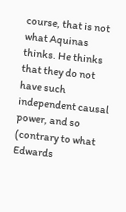course, that is not what Aquinas thinks. He thinks that they do not have such independent causal power, and so (contrary to what Edwards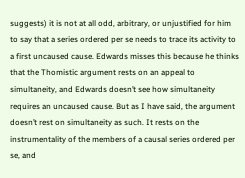suggests) it is not at all odd, arbitrary, or unjustified for him to say that a series ordered per se needs to trace its activity to a first uncaused cause. Edwards misses this because he thinks that the Thomistic argument rests on an appeal to simultaneity, and Edwards doesn’t see how simultaneity requires an uncaused cause. But as I have said, the argument doesn’t rest on simultaneity as such. It rests on the instrumentality of the members of a causal series ordered per se, and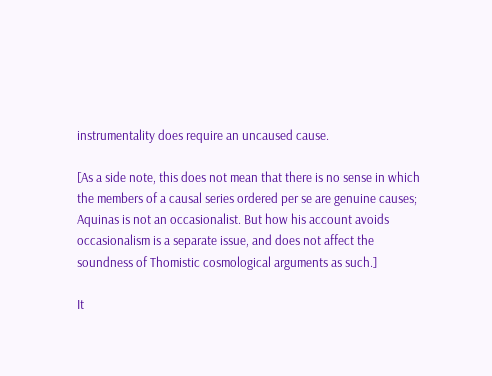instrumentality does require an uncaused cause.

[As a side note, this does not mean that there is no sense in which the members of a causal series ordered per se are genuine causes; Aquinas is not an occasionalist. But how his account avoids occasionalism is a separate issue, and does not affect the soundness of Thomistic cosmological arguments as such.]

It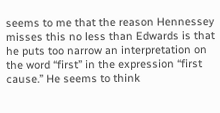seems to me that the reason Hennessey misses this no less than Edwards is that he puts too narrow an interpretation on the word “first” in the expression “first cause.” He seems to think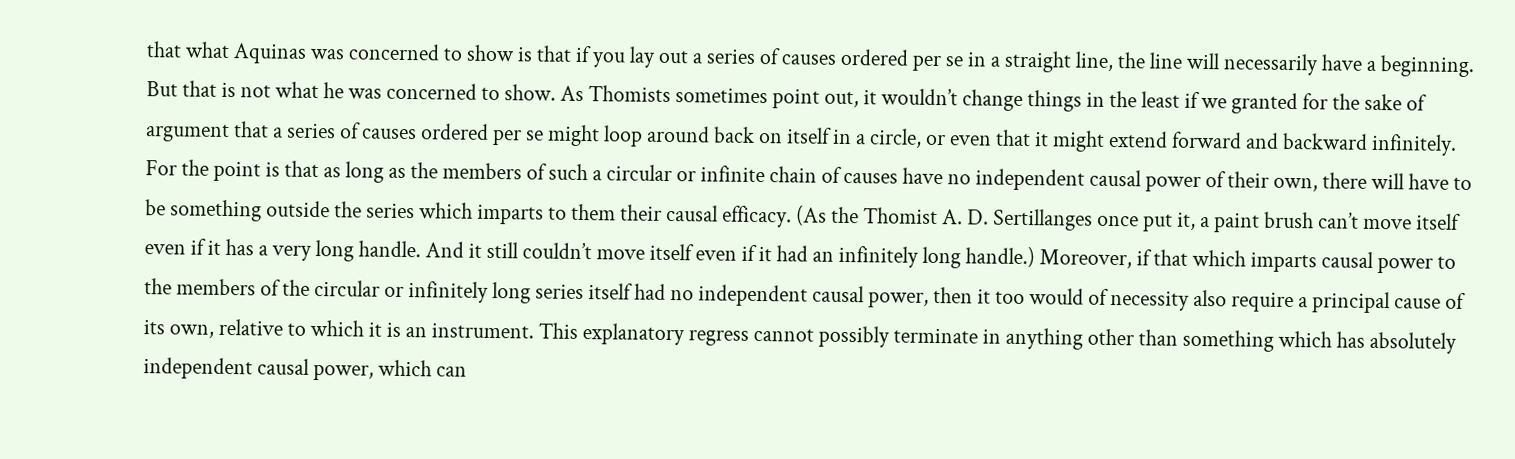that what Aquinas was concerned to show is that if you lay out a series of causes ordered per se in a straight line, the line will necessarily have a beginning. But that is not what he was concerned to show. As Thomists sometimes point out, it wouldn’t change things in the least if we granted for the sake of argument that a series of causes ordered per se might loop around back on itself in a circle, or even that it might extend forward and backward infinitely. For the point is that as long as the members of such a circular or infinite chain of causes have no independent causal power of their own, there will have to be something outside the series which imparts to them their causal efficacy. (As the Thomist A. D. Sertillanges once put it, a paint brush can’t move itself even if it has a very long handle. And it still couldn’t move itself even if it had an infinitely long handle.) Moreover, if that which imparts causal power to the members of the circular or infinitely long series itself had no independent causal power, then it too would of necessity also require a principal cause of its own, relative to which it is an instrument. This explanatory regress cannot possibly terminate in anything other than something which has absolutely independent causal power, which can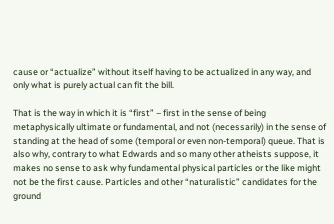cause or “actualize” without itself having to be actualized in any way, and only what is purely actual can fit the bill.

That is the way in which it is “first” – first in the sense of being metaphysically ultimate or fundamental, and not (necessarily) in the sense of standing at the head of some (temporal or even non-temporal) queue. That is also why, contrary to what Edwards and so many other atheists suppose, it makes no sense to ask why fundamental physical particles or the like might not be the first cause. Particles and other “naturalistic” candidates for the ground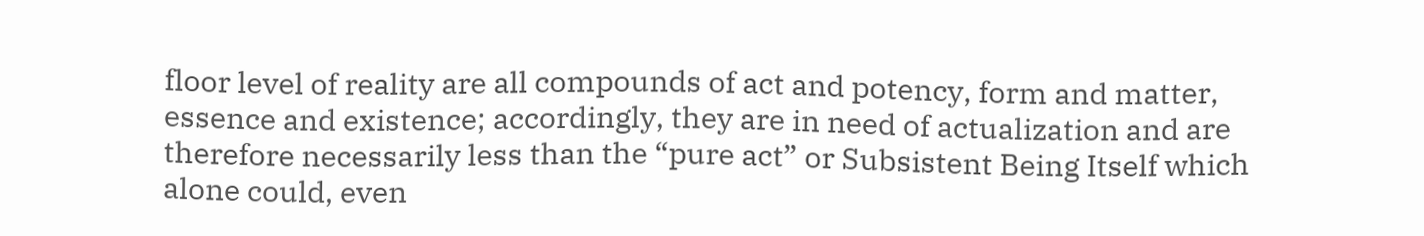floor level of reality are all compounds of act and potency, form and matter, essence and existence; accordingly, they are in need of actualization and are therefore necessarily less than the “pure act” or Subsistent Being Itself which alone could, even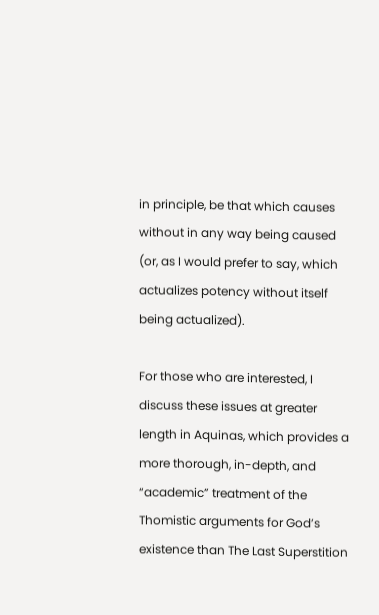in principle, be that which causes without in any way being caused (or, as I would prefer to say, which actualizes potency without itself being actualized).

For those who are interested, I discuss these issues at greater length in Aquinas, which provides a more thorough, in-depth, and “academic” treatment of the Thomistic arguments for God’s existence than The Last Superstition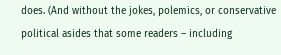does. (And without the jokes, polemics, or conservative political asides that some readers – including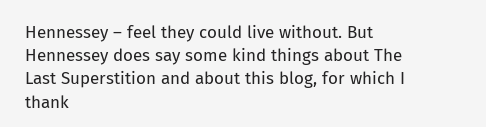Hennessey – feel they could live without. But Hennessey does say some kind things about The Last Superstition and about this blog, for which I thank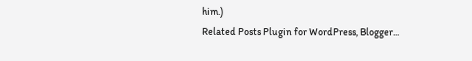him.)
Related Posts Plugin for WordPress, Blogger...